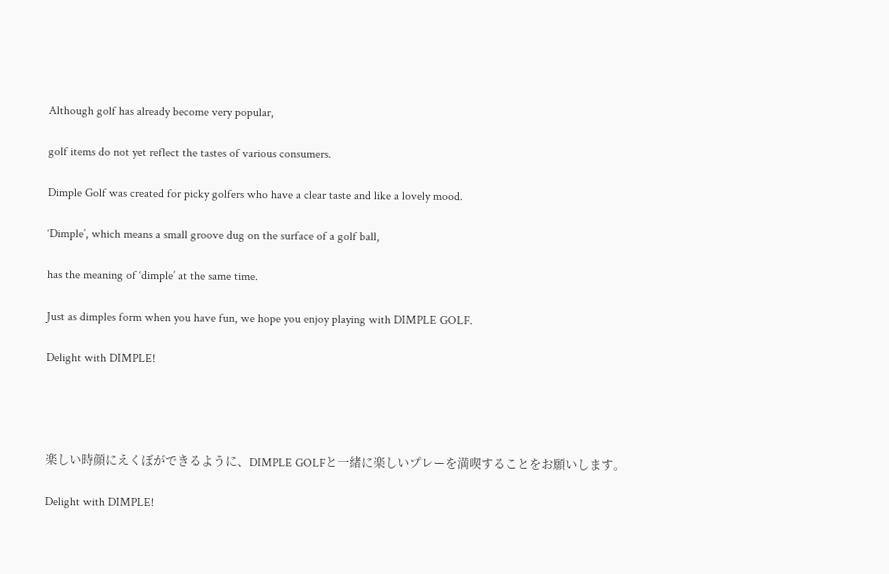Although golf has already become very popular,

golf items do not yet reflect the tastes of various consumers.

Dimple Golf was created for picky golfers who have a clear taste and like a lovely mood.

‘Dimple’, which means a small groove dug on the surface of a golf ball,

has the meaning of ‘dimple’ at the same time.

Just as dimples form when you have fun, we hope you enjoy playing with DIMPLE GOLF.

Delight with DIMPLE!




楽しい時顔にえくぼができるように、DIMPLE GOLFと一緒に楽しいプレーを満喫することをお願いします。

Delight with DIMPLE!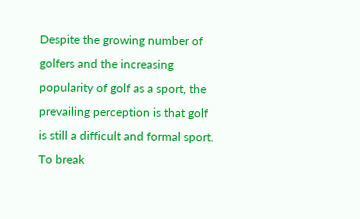Despite the growing number of golfers and the increasing popularity of golf as a sport, the prevailing perception is that golf is still a difficult and formal sport. To break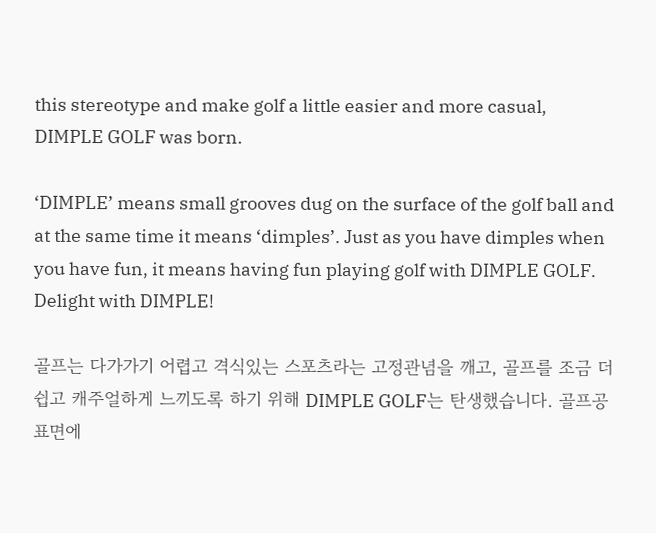this stereotype and make golf a little easier and more casual, DIMPLE GOLF was born.

‘DIMPLE’ means small grooves dug on the surface of the golf ball and at the same time it means ‘dimples’. Just as you have dimples when you have fun, it means having fun playing golf with DIMPLE GOLF. Delight with DIMPLE!

골프는 다가가기 어렵고 격식있는 스포츠라는 고정관념을 깨고, 골프를 조금 더 쉽고 캐주얼하게 느끼도록 하기 위해 DIMPLE GOLF는 탄생했습니다. 골프공 표면에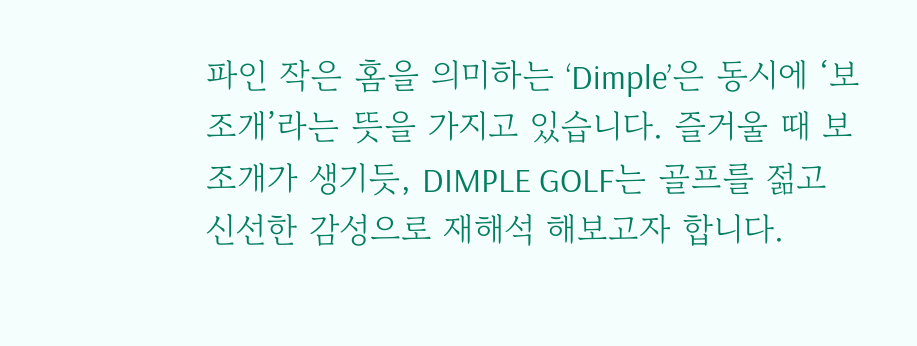파인 작은 홈을 의미하는 ‘Dimple’은 동시에 ‘보조개’라는 뜻을 가지고 있습니다. 즐거울 때 보조개가 생기듯, DIMPLE GOLF는 골프를 젊고 신선한 감성으로 재해석 해보고자 합니다.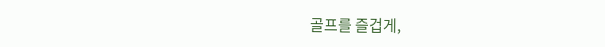골프를 즐겁게,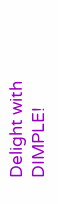Delight with DIMPLE!